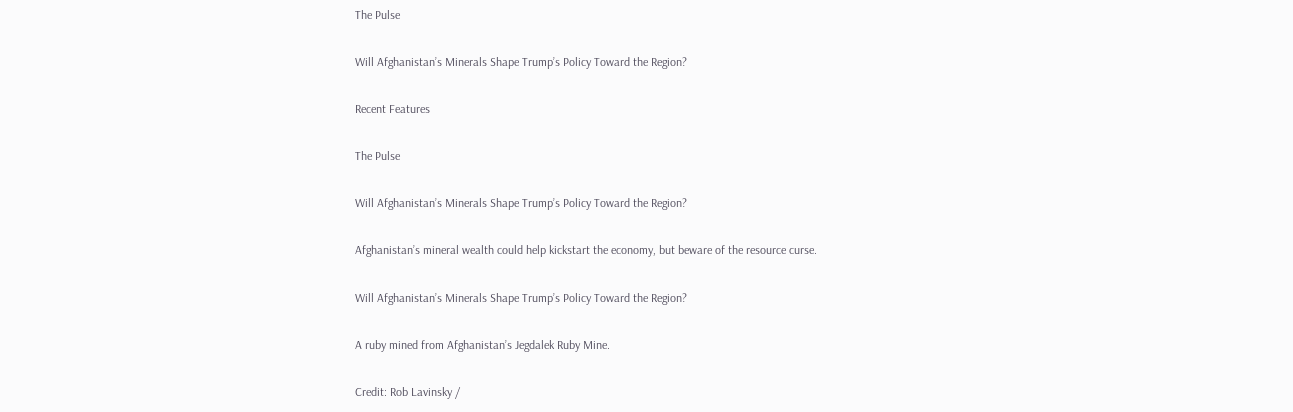The Pulse

Will Afghanistan’s Minerals Shape Trump’s Policy Toward the Region?

Recent Features

The Pulse

Will Afghanistan’s Minerals Shape Trump’s Policy Toward the Region?

Afghanistan’s mineral wealth could help kickstart the economy, but beware of the resource curse.

Will Afghanistan’s Minerals Shape Trump’s Policy Toward the Region?

A ruby mined from Afghanistan’s Jegdalek Ruby Mine.

Credit: Rob Lavinsky /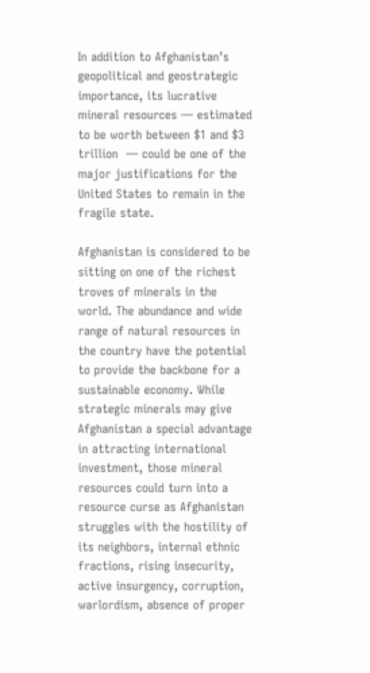In addition to Afghanistan’s geopolitical and geostrategic importance, its lucrative mineral resources — estimated to be worth between $1 and $3 trillion  — could be one of the major justifications for the United States to remain in the fragile state.

Afghanistan is considered to be sitting on one of the richest troves of minerals in the world. The abundance and wide range of natural resources in the country have the potential to provide the backbone for a sustainable economy. While strategic minerals may give Afghanistan a special advantage in attracting international investment, those mineral resources could turn into a resource curse as Afghanistan struggles with the hostility of its neighbors, internal ethnic fractions, rising insecurity, active insurgency, corruption, warlordism, absence of proper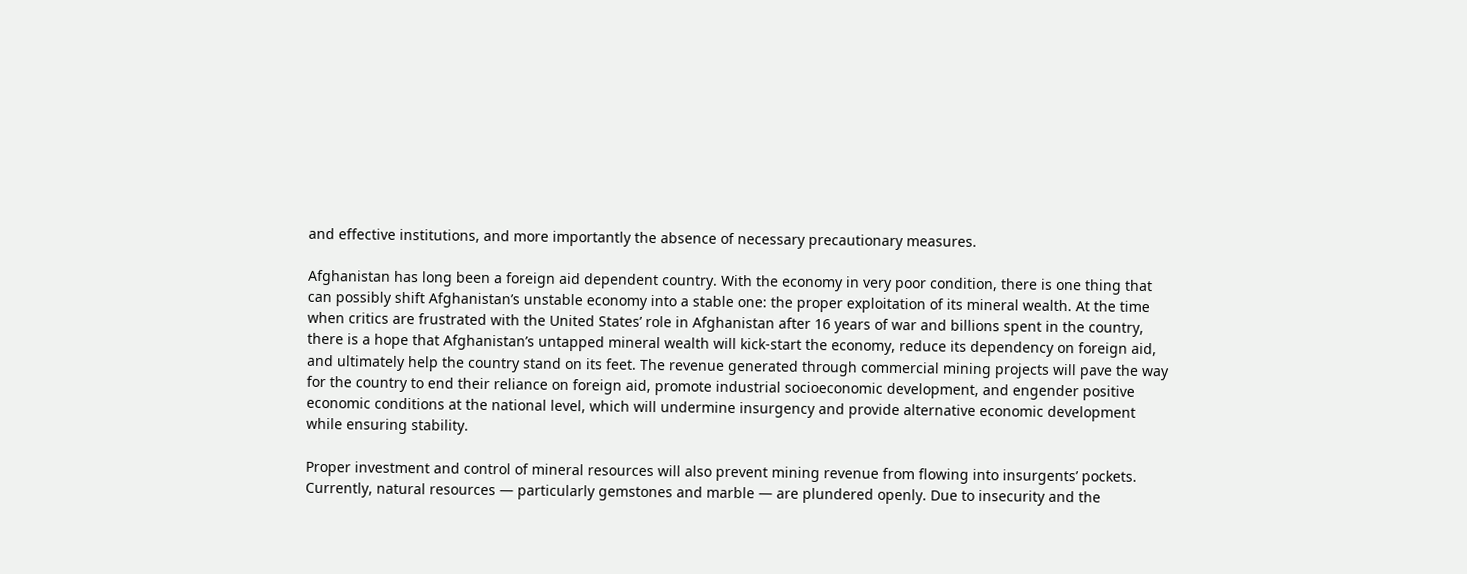and effective institutions, and more importantly the absence of necessary precautionary measures.

Afghanistan has long been a foreign aid dependent country. With the economy in very poor condition, there is one thing that can possibly shift Afghanistan’s unstable economy into a stable one: the proper exploitation of its mineral wealth. At the time when critics are frustrated with the United States’ role in Afghanistan after 16 years of war and billions spent in the country, there is a hope that Afghanistan’s untapped mineral wealth will kick-start the economy, reduce its dependency on foreign aid, and ultimately help the country stand on its feet. The revenue generated through commercial mining projects will pave the way for the country to end their reliance on foreign aid, promote industrial socioeconomic development, and engender positive economic conditions at the national level, which will undermine insurgency and provide alternative economic development while ensuring stability.

Proper investment and control of mineral resources will also prevent mining revenue from flowing into insurgents’ pockets. Currently, natural resources — particularly gemstones and marble — are plundered openly. Due to insecurity and the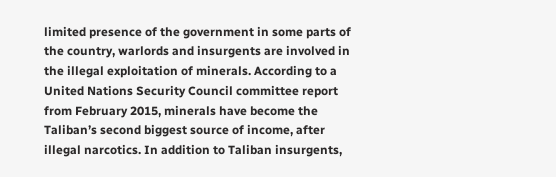limited presence of the government in some parts of the country, warlords and insurgents are involved in the illegal exploitation of minerals. According to a United Nations Security Council committee report from February 2015, minerals have become the Taliban’s second biggest source of income, after illegal narcotics. In addition to Taliban insurgents,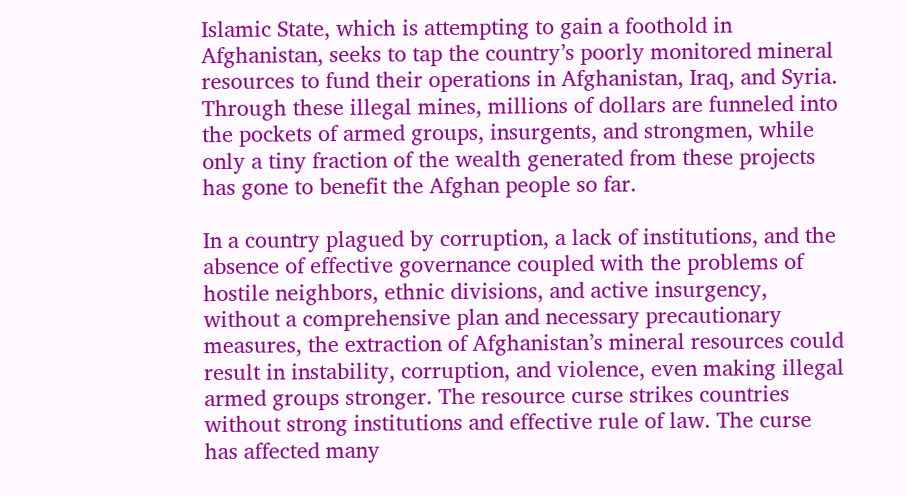Islamic State, which is attempting to gain a foothold in Afghanistan, seeks to tap the country’s poorly monitored mineral resources to fund their operations in Afghanistan, Iraq, and Syria. Through these illegal mines, millions of dollars are funneled into the pockets of armed groups, insurgents, and strongmen, while only a tiny fraction of the wealth generated from these projects has gone to benefit the Afghan people so far.

In a country plagued by corruption, a lack of institutions, and the absence of effective governance coupled with the problems of hostile neighbors, ethnic divisions, and active insurgency, without a comprehensive plan and necessary precautionary measures, the extraction of Afghanistan’s mineral resources could result in instability, corruption, and violence, even making illegal armed groups stronger. The resource curse strikes countries without strong institutions and effective rule of law. The curse has affected many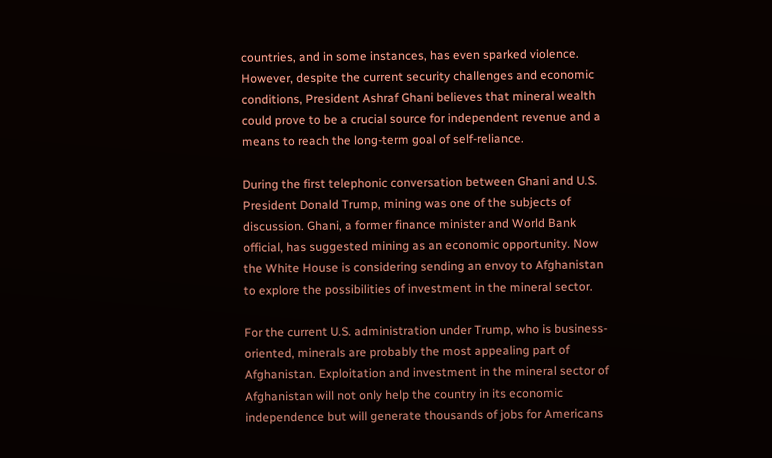countries, and in some instances, has even sparked violence. However, despite the current security challenges and economic conditions, President Ashraf Ghani believes that mineral wealth could prove to be a crucial source for independent revenue and a means to reach the long-term goal of self-reliance.

During the first telephonic conversation between Ghani and U.S. President Donald Trump, mining was one of the subjects of discussion. Ghani, a former finance minister and World Bank official, has suggested mining as an economic opportunity. Now the White House is considering sending an envoy to Afghanistan to explore the possibilities of investment in the mineral sector.

For the current U.S. administration under Trump, who is business-oriented, minerals are probably the most appealing part of Afghanistan. Exploitation and investment in the mineral sector of Afghanistan will not only help the country in its economic independence but will generate thousands of jobs for Americans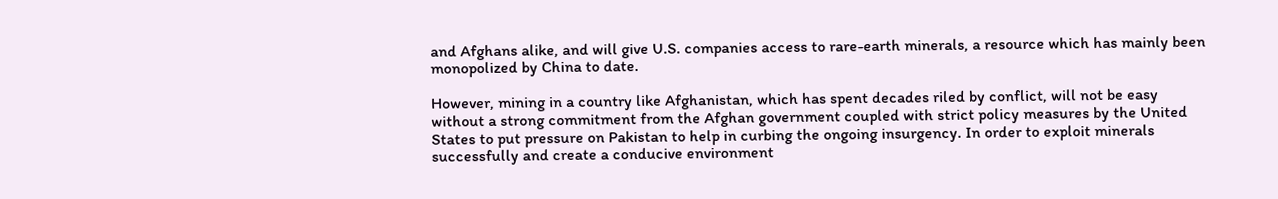and Afghans alike, and will give U.S. companies access to rare-earth minerals, a resource which has mainly been monopolized by China to date.

However, mining in a country like Afghanistan, which has spent decades riled by conflict, will not be easy without a strong commitment from the Afghan government coupled with strict policy measures by the United States to put pressure on Pakistan to help in curbing the ongoing insurgency. In order to exploit minerals successfully and create a conducive environment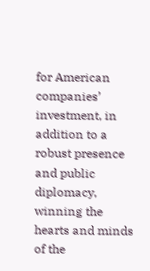for American companies’ investment, in addition to a robust presence and public diplomacy, winning the hearts and minds of the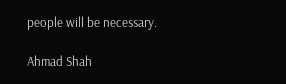people will be necessary.

Ahmad Shah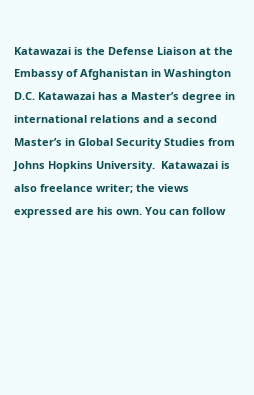Katawazai is the Defense Liaison at the Embassy of Afghanistan in Washington D.C. Katawazai has a Master’s degree in international relations and a second Master’s in Global Security Studies from Johns Hopkins University.  Katawazai is also freelance writer; the views expressed are his own. You can follow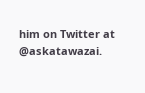him on Twitter at @askatawazai.